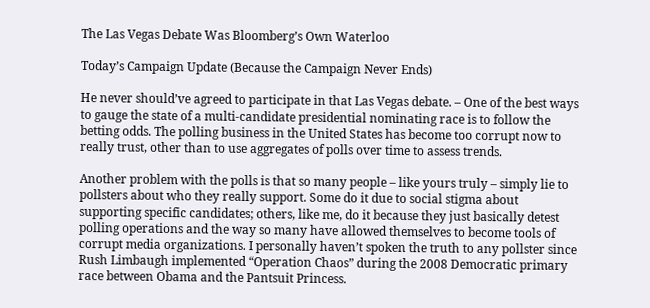The Las Vegas Debate Was Bloomberg’s Own Waterloo

Today’s Campaign Update (Because the Campaign Never Ends)

He never should’ve agreed to participate in that Las Vegas debate. – One of the best ways to gauge the state of a multi-candidate presidential nominating race is to follow the betting odds. The polling business in the United States has become too corrupt now to really trust, other than to use aggregates of polls over time to assess trends.

Another problem with the polls is that so many people – like yours truly – simply lie to pollsters about who they really support. Some do it due to social stigma about supporting specific candidates; others, like me, do it because they just basically detest polling operations and the way so many have allowed themselves to become tools of corrupt media organizations. I personally haven’t spoken the truth to any pollster since Rush Limbaugh implemented “Operation Chaos” during the 2008 Democratic primary race between Obama and the Pantsuit Princess.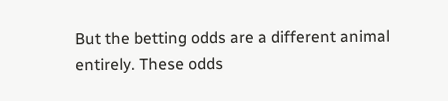But the betting odds are a different animal entirely. These odds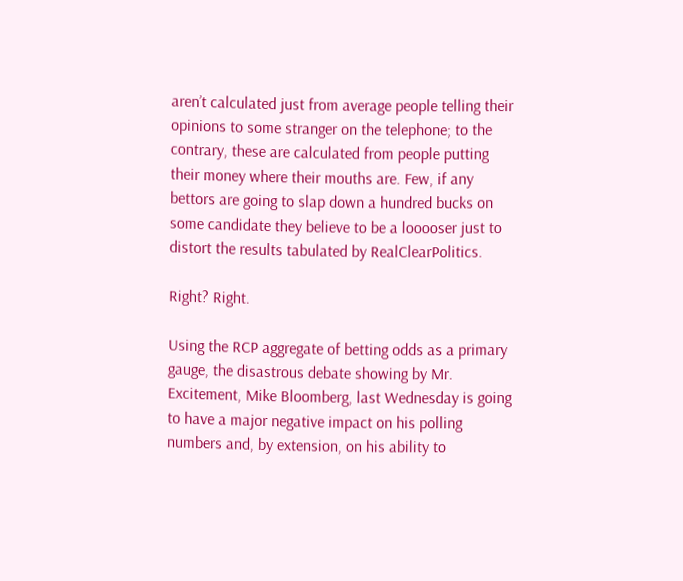aren’t calculated just from average people telling their opinions to some stranger on the telephone; to the contrary, these are calculated from people putting their money where their mouths are. Few, if any bettors are going to slap down a hundred bucks on some candidate they believe to be a looooser just to distort the results tabulated by RealClearPolitics.

Right? Right.

Using the RCP aggregate of betting odds as a primary gauge, the disastrous debate showing by Mr. Excitement, Mike Bloomberg, last Wednesday is going to have a major negative impact on his polling numbers and, by extension, on his ability to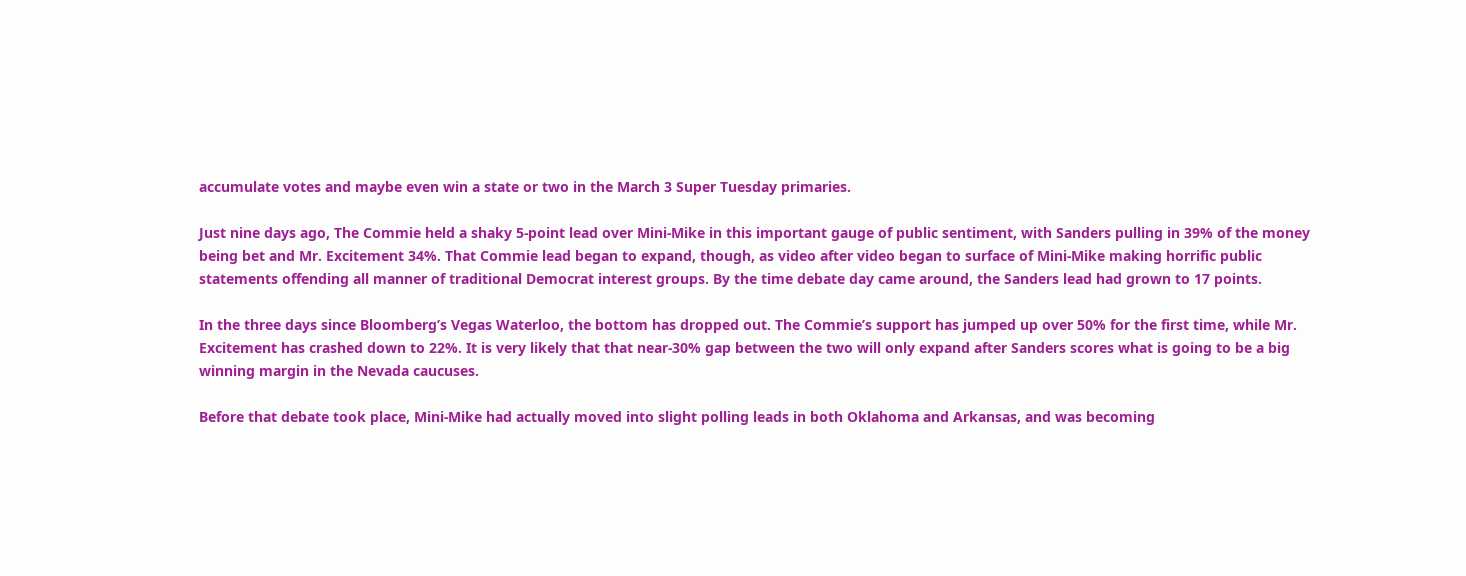accumulate votes and maybe even win a state or two in the March 3 Super Tuesday primaries.

Just nine days ago, The Commie held a shaky 5-point lead over Mini-Mike in this important gauge of public sentiment, with Sanders pulling in 39% of the money being bet and Mr. Excitement 34%. That Commie lead began to expand, though, as video after video began to surface of Mini-Mike making horrific public statements offending all manner of traditional Democrat interest groups. By the time debate day came around, the Sanders lead had grown to 17 points.

In the three days since Bloomberg’s Vegas Waterloo, the bottom has dropped out. The Commie’s support has jumped up over 50% for the first time, while Mr. Excitement has crashed down to 22%. It is very likely that that near-30% gap between the two will only expand after Sanders scores what is going to be a big winning margin in the Nevada caucuses.

Before that debate took place, Mini-Mike had actually moved into slight polling leads in both Oklahoma and Arkansas, and was becoming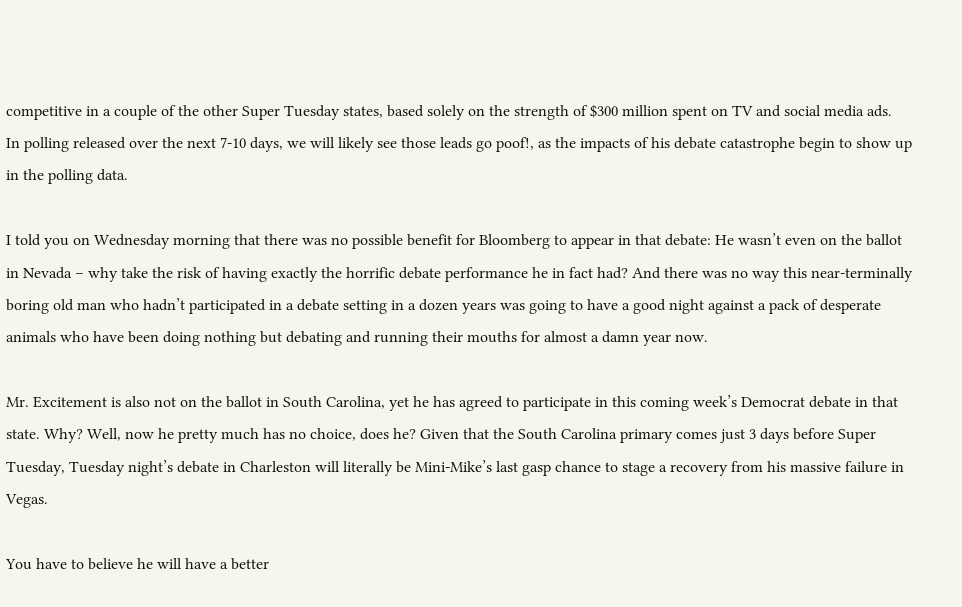competitive in a couple of the other Super Tuesday states, based solely on the strength of $300 million spent on TV and social media ads.  In polling released over the next 7-10 days, we will likely see those leads go poof!, as the impacts of his debate catastrophe begin to show up in the polling data.

I told you on Wednesday morning that there was no possible benefit for Bloomberg to appear in that debate: He wasn’t even on the ballot in Nevada – why take the risk of having exactly the horrific debate performance he in fact had? And there was no way this near-terminally boring old man who hadn’t participated in a debate setting in a dozen years was going to have a good night against a pack of desperate animals who have been doing nothing but debating and running their mouths for almost a damn year now.

Mr. Excitement is also not on the ballot in South Carolina, yet he has agreed to participate in this coming week’s Democrat debate in that state. Why? Well, now he pretty much has no choice, does he? Given that the South Carolina primary comes just 3 days before Super Tuesday, Tuesday night’s debate in Charleston will literally be Mini-Mike’s last gasp chance to stage a recovery from his massive failure in Vegas.

You have to believe he will have a better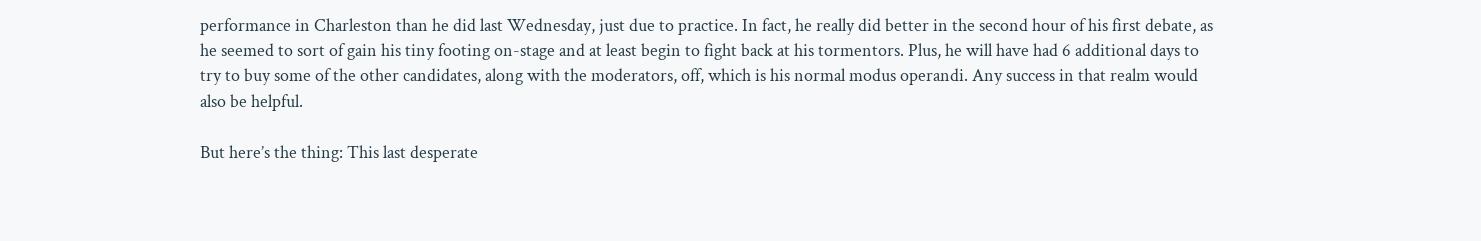performance in Charleston than he did last Wednesday, just due to practice. In fact, he really did better in the second hour of his first debate, as he seemed to sort of gain his tiny footing on-stage and at least begin to fight back at his tormentors. Plus, he will have had 6 additional days to try to buy some of the other candidates, along with the moderators, off, which is his normal modus operandi. Any success in that realm would also be helpful.

But here’s the thing: This last desperate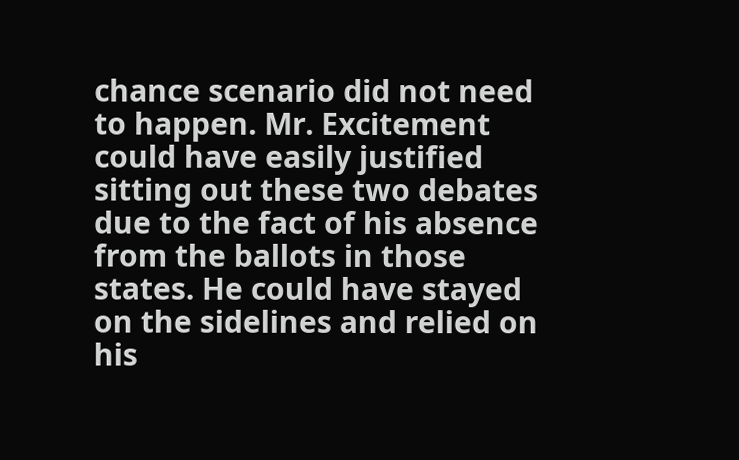chance scenario did not need to happen. Mr. Excitement could have easily justified sitting out these two debates due to the fact of his absence from the ballots in those states. He could have stayed on the sidelines and relied on his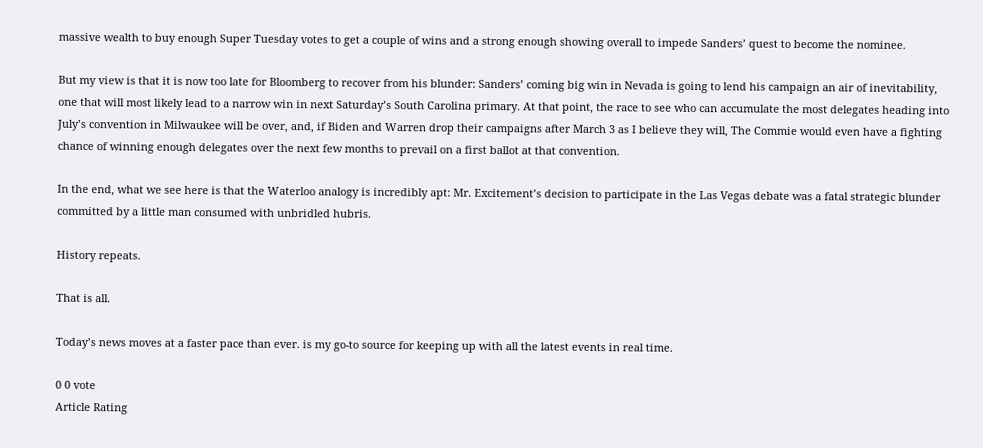massive wealth to buy enough Super Tuesday votes to get a couple of wins and a strong enough showing overall to impede Sanders’ quest to become the nominee.

But my view is that it is now too late for Bloomberg to recover from his blunder: Sanders’ coming big win in Nevada is going to lend his campaign an air of inevitability, one that will most likely lead to a narrow win in next Saturday’s South Carolina primary. At that point, the race to see who can accumulate the most delegates heading into July’s convention in Milwaukee will be over, and, if Biden and Warren drop their campaigns after March 3 as I believe they will, The Commie would even have a fighting chance of winning enough delegates over the next few months to prevail on a first ballot at that convention.

In the end, what we see here is that the Waterloo analogy is incredibly apt: Mr. Excitement’s decision to participate in the Las Vegas debate was a fatal strategic blunder committed by a little man consumed with unbridled hubris.

History repeats.

That is all.

Today’s news moves at a faster pace than ever. is my go-to source for keeping up with all the latest events in real time.

0 0 vote
Article Rating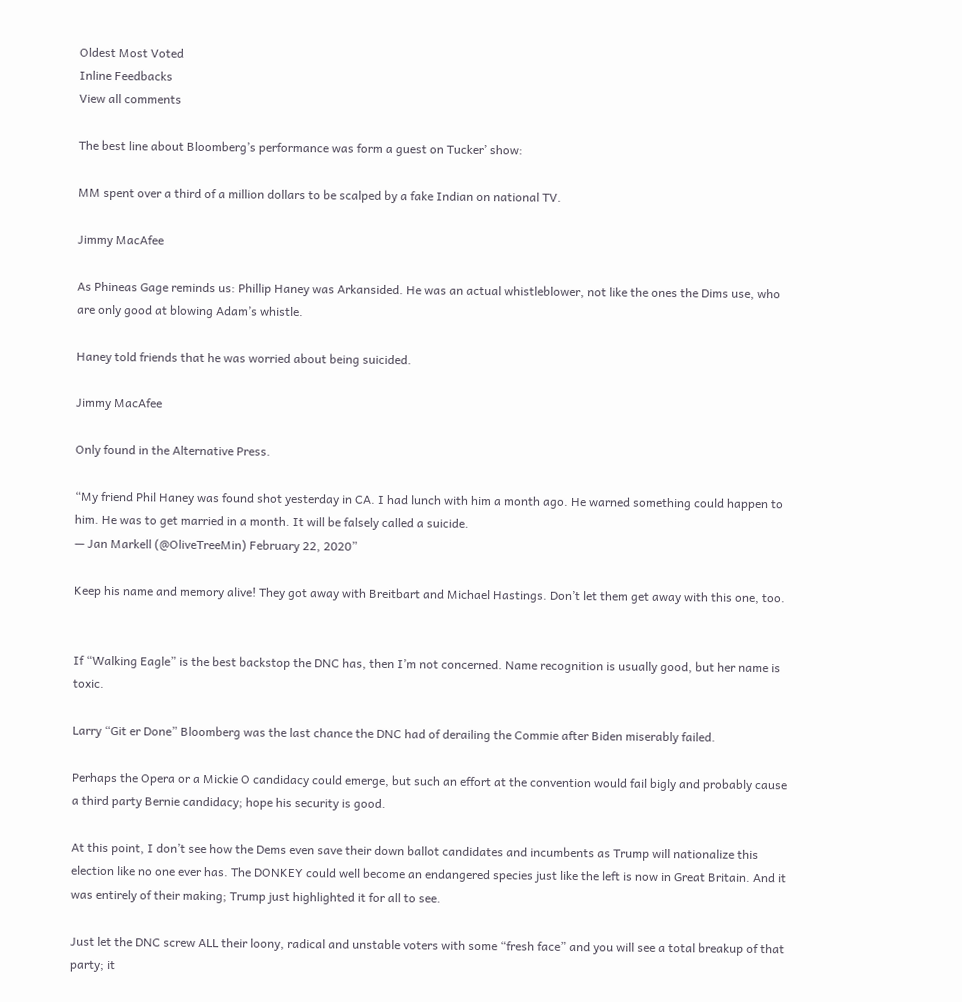Oldest Most Voted
Inline Feedbacks
View all comments

The best line about Bloomberg’s performance was form a guest on Tucker’ show:

MM spent over a third of a million dollars to be scalped by a fake Indian on national TV.

Jimmy MacAfee

As Phineas Gage reminds us: Phillip Haney was Arkansided. He was an actual whistleblower, not like the ones the Dims use, who are only good at blowing Adam’s whistle.

Haney told friends that he was worried about being suicided.

Jimmy MacAfee

Only found in the Alternative Press.

“My friend Phil Haney was found shot yesterday in CA. I had lunch with him a month ago. He warned something could happen to him. He was to get married in a month. It will be falsely called a suicide.
— Jan Markell (@OliveTreeMin) February 22, 2020”

Keep his name and memory alive! They got away with Breitbart and Michael Hastings. Don’t let them get away with this one, too.


If “Walking Eagle” is the best backstop the DNC has, then I’m not concerned. Name recognition is usually good, but her name is toxic.

Larry “Git er Done” Bloomberg was the last chance the DNC had of derailing the Commie after Biden miserably failed.

Perhaps the Opera or a Mickie O candidacy could emerge, but such an effort at the convention would fail bigly and probably cause a third party Bernie candidacy; hope his security is good.

At this point, I don’t see how the Dems even save their down ballot candidates and incumbents as Trump will nationalize this election like no one ever has. The DONKEY could well become an endangered species just like the left is now in Great Britain. And it was entirely of their making; Trump just highlighted it for all to see.

Just let the DNC screw ALL their loony, radical and unstable voters with some “fresh face” and you will see a total breakup of that party; it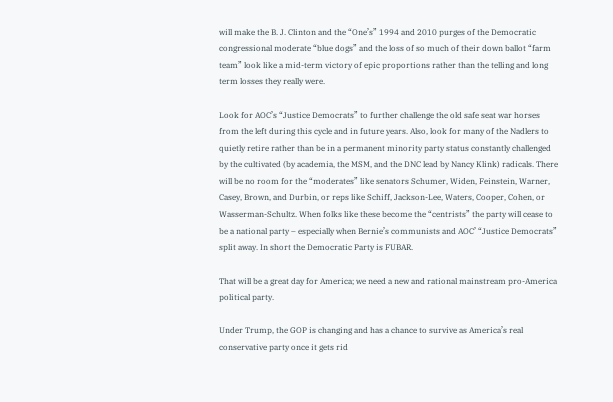will make the B. J. Clinton and the “One’s” 1994 and 2010 purges of the Democratic congressional moderate “blue dogs” and the loss of so much of their down ballot “farm team” look like a mid-term victory of epic proportions rather than the telling and long term losses they really were.

Look for AOC’s “Justice Democrats” to further challenge the old safe seat war horses from the left during this cycle and in future years. Also, look for many of the Nadlers to quietly retire rather than be in a permanent minority party status constantly challenged by the cultivated (by academia, the MSM, and the DNC lead by Nancy Klink) radicals. There will be no room for the “moderates” like senators Schumer, Widen, Feinstein, Warner, Casey, Brown, and Durbin, or reps like Schiff, Jackson-Lee, Waters, Cooper, Cohen, or Wasserman-Schultz. When folks like these become the “centrists” the party will cease to be a national party – especially when Bernie’s communists and AOC’ “Justice Democrats” split away. In short the Democratic Party is FUBAR.

That will be a great day for America; we need a new and rational mainstream pro-America political party.

Under Trump, the GOP is changing and has a chance to survive as America’s real conservative party once it gets rid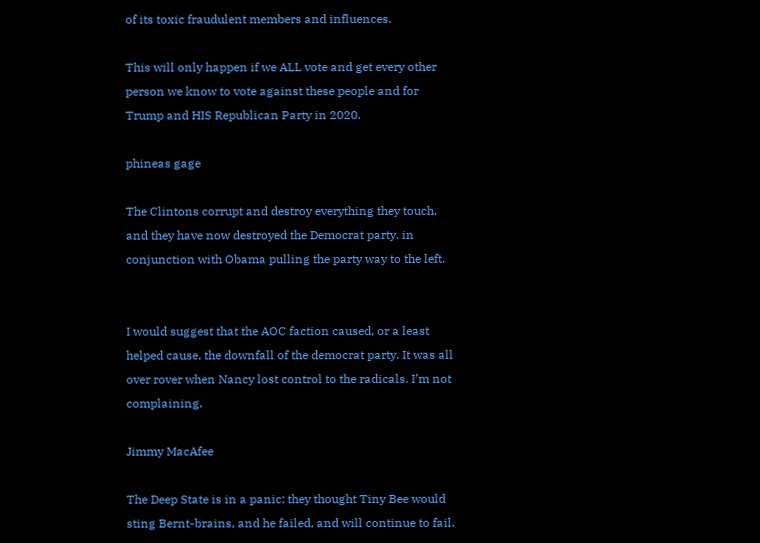of its toxic fraudulent members and influences.

This will only happen if we ALL vote and get every other person we know to vote against these people and for Trump and HIS Republican Party in 2020.

phineas gage

The Clintons corrupt and destroy everything they touch, and they have now destroyed the Democrat party. in conjunction with Obama pulling the party way to the left.


I would suggest that the AOC faction caused, or a least helped cause, the downfall of the democrat party. It was all over rover when Nancy lost control to the radicals. I’m not complaining.

Jimmy MacAfee

The Deep State is in a panic: they thought Tiny Bee would sting Bernt-brains, and he failed, and will continue to fail.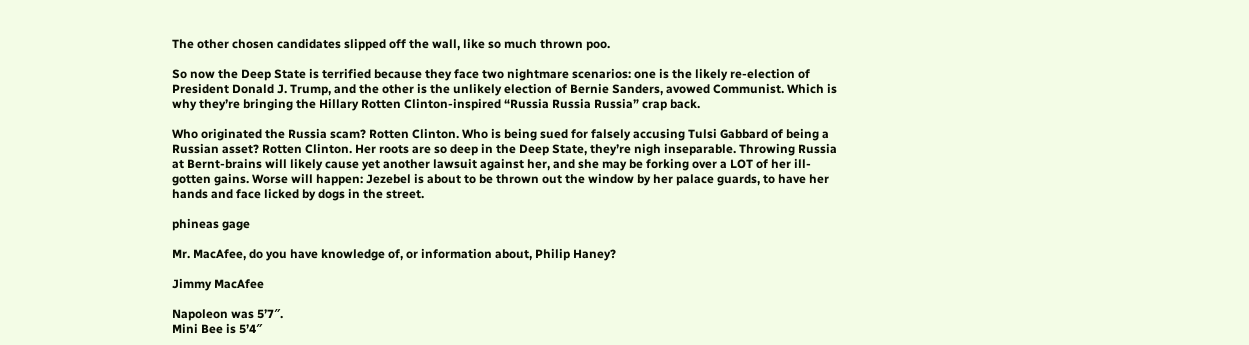The other chosen candidates slipped off the wall, like so much thrown poo.

So now the Deep State is terrified because they face two nightmare scenarios: one is the likely re-election of President Donald J. Trump, and the other is the unlikely election of Bernie Sanders, avowed Communist. Which is why they’re bringing the Hillary Rotten Clinton-inspired “Russia Russia Russia” crap back.

Who originated the Russia scam? Rotten Clinton. Who is being sued for falsely accusing Tulsi Gabbard of being a Russian asset? Rotten Clinton. Her roots are so deep in the Deep State, they’re nigh inseparable. Throwing Russia at Bernt-brains will likely cause yet another lawsuit against her, and she may be forking over a LOT of her ill-gotten gains. Worse will happen: Jezebel is about to be thrown out the window by her palace guards, to have her hands and face licked by dogs in the street.

phineas gage

Mr. MacAfee, do you have knowledge of, or information about, Philip Haney?

Jimmy MacAfee

Napoleon was 5’7″.
Mini Bee is 5’4″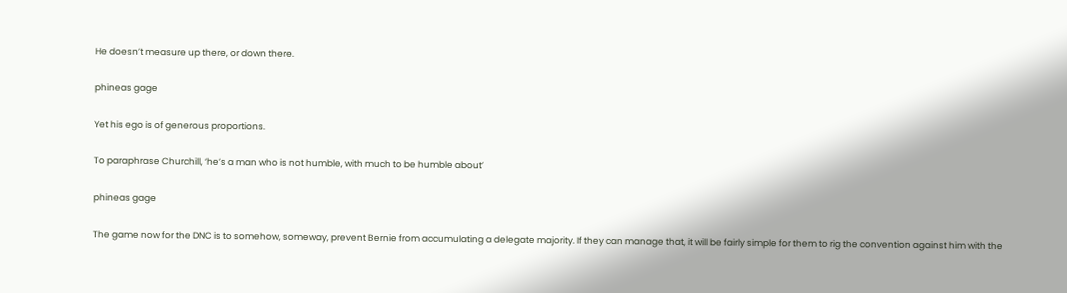He doesn’t measure up there, or down there.

phineas gage

Yet his ego is of generous proportions.

To paraphrase Churchill, ‘he’s a man who is not humble, with much to be humble about’

phineas gage

The game now for the DNC is to somehow, someway, prevent Bernie from accumulating a delegate majority. If they can manage that, it will be fairly simple for them to rig the convention against him with the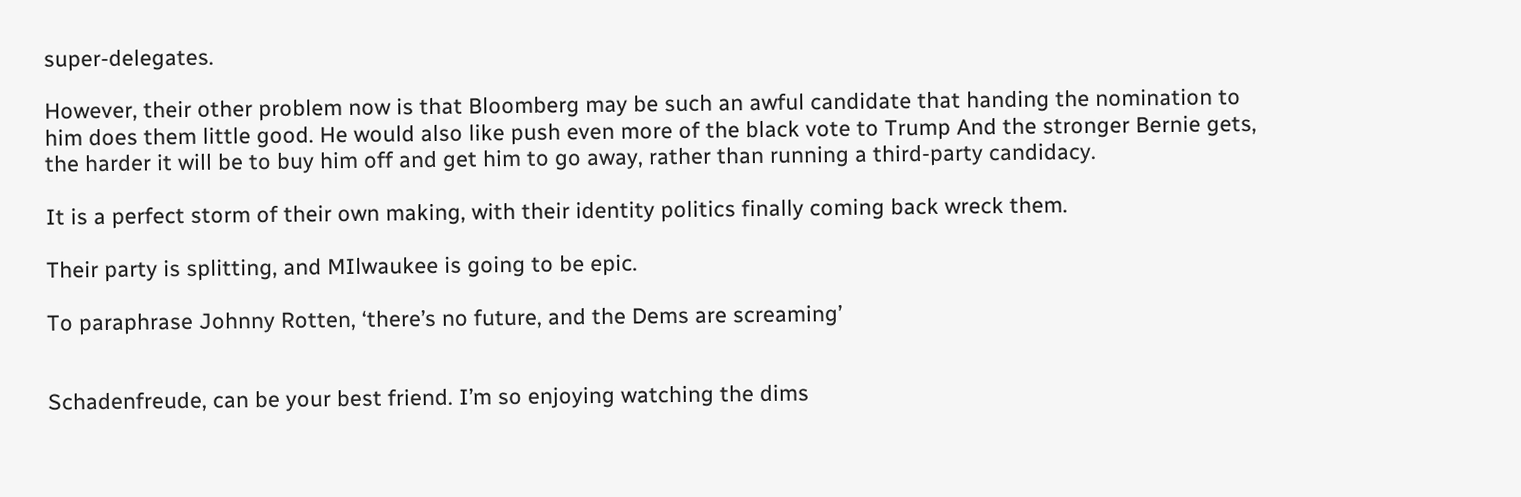super-delegates.

However, their other problem now is that Bloomberg may be such an awful candidate that handing the nomination to him does them little good. He would also like push even more of the black vote to Trump And the stronger Bernie gets, the harder it will be to buy him off and get him to go away, rather than running a third-party candidacy.

It is a perfect storm of their own making, with their identity politics finally coming back wreck them.

Their party is splitting, and MIlwaukee is going to be epic.

To paraphrase Johnny Rotten, ‘there’s no future, and the Dems are screaming’


Schadenfreude, can be your best friend. I’m so enjoying watching the dims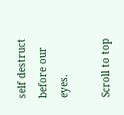self destruct before our eyes.

Scroll to top